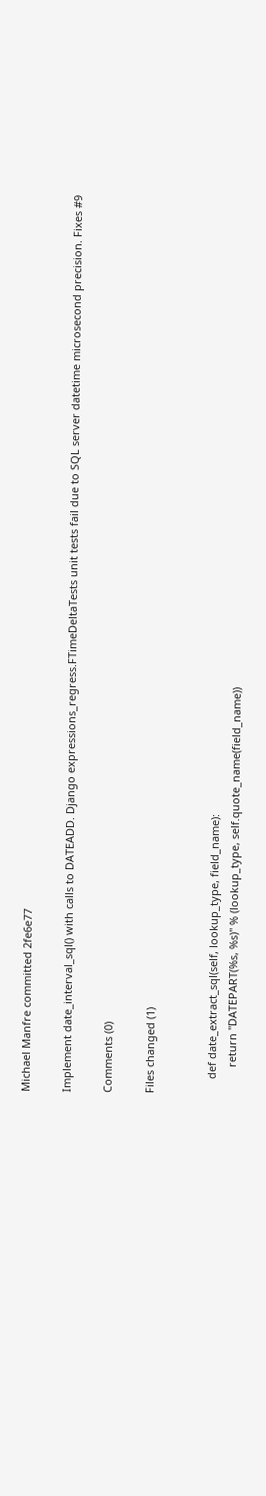Michael Manfre committed 2fe6e77

Implement date_interval_sql() with calls to DATEADD. Django expressions_regress.FTimeDeltaTests unit tests fail due to SQL server datetime microsecond precision. Fixes #9

Comments (0)

Files changed (1)


     def date_extract_sql(self, lookup_type, field_name):
         return "DATEPART(%s, %s)" % (lookup_type, self.quote_name(field_name))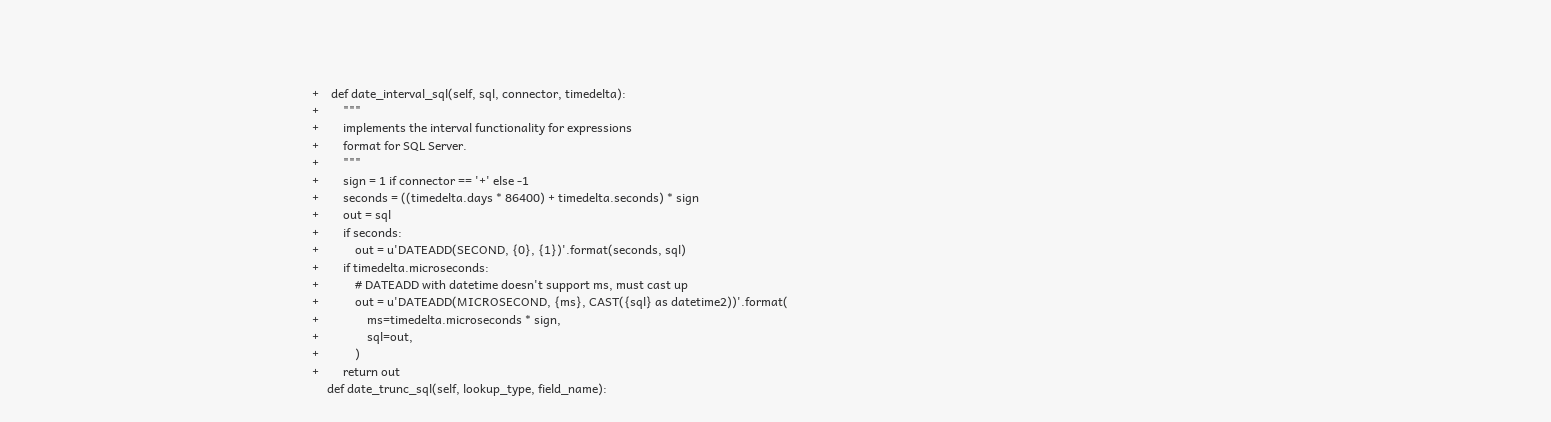+    def date_interval_sql(self, sql, connector, timedelta):
+        """
+        implements the interval functionality for expressions
+        format for SQL Server.
+        """
+        sign = 1 if connector == '+' else -1
+        seconds = ((timedelta.days * 86400) + timedelta.seconds) * sign
+        out = sql
+        if seconds:
+            out = u'DATEADD(SECOND, {0}, {1})'.format(seconds, sql)
+        if timedelta.microseconds:
+            # DATEADD with datetime doesn't support ms, must cast up
+            out = u'DATEADD(MICROSECOND, {ms}, CAST({sql} as datetime2))'.format(
+                ms=timedelta.microseconds * sign,
+                sql=out,
+            )
+        return out
     def date_trunc_sql(self, lookup_type, field_name):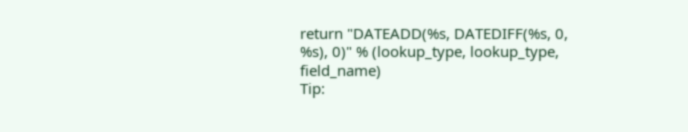return "DATEADD(%s, DATEDIFF(%s, 0, %s), 0)" % (lookup_type, lookup_type, field_name)
Tip: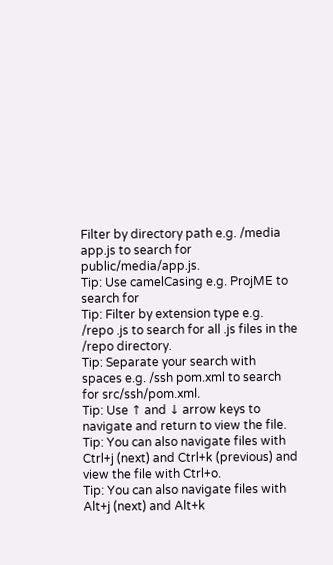Filter by directory path e.g. /media app.js to search for public/media/app.js.
Tip: Use camelCasing e.g. ProjME to search for
Tip: Filter by extension type e.g. /repo .js to search for all .js files in the /repo directory.
Tip: Separate your search with spaces e.g. /ssh pom.xml to search for src/ssh/pom.xml.
Tip: Use ↑ and ↓ arrow keys to navigate and return to view the file.
Tip: You can also navigate files with Ctrl+j (next) and Ctrl+k (previous) and view the file with Ctrl+o.
Tip: You can also navigate files with Alt+j (next) and Alt+k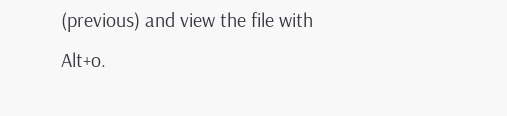(previous) and view the file with Alt+o.